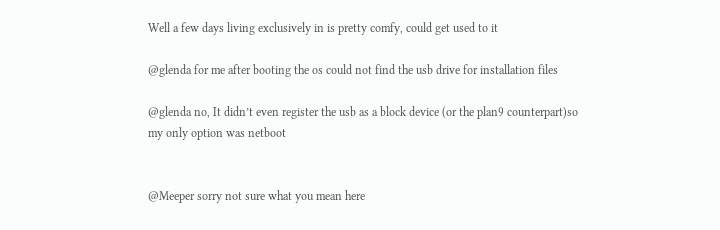Well a few days living exclusively in is pretty comfy, could get used to it

@glenda for me after booting the os could not find the usb drive for installation files

@glenda no, It didn’t even register the usb as a block device (or the plan9 counterpart)so my only option was netboot


@Meeper sorry not sure what you mean here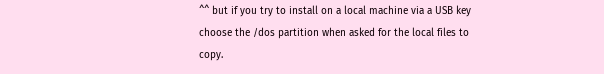^^ but if you try to install on a local machine via a USB key choose the /dos partition when asked for the local files to copy.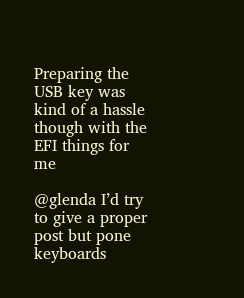Preparing the USB key was kind of a hassle though with the EFI things for me

@glenda I’d try to give a proper post but pone keyboards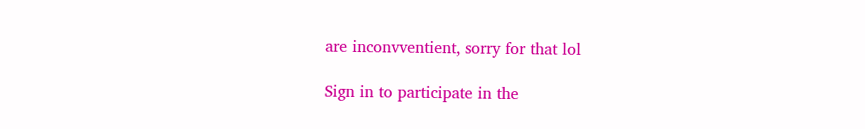are inconvventient, sorry for that lol

Sign in to participate in the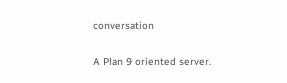conversation

A Plan 9 oriented server.